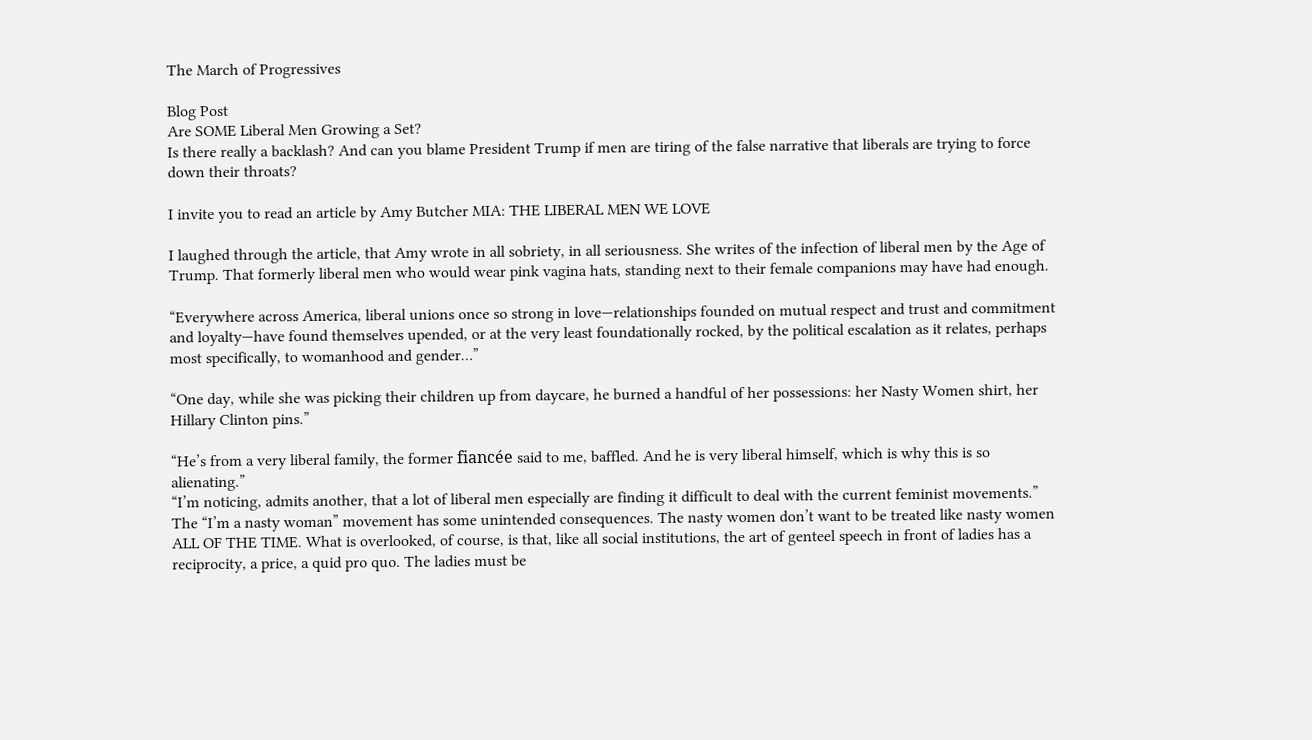The March of Progressives

Blog Post
Are SOME Liberal Men Growing a Set?
Is there really a backlash? And can you blame President Trump if men are tiring of the false narrative that liberals are trying to force down their throats?

I invite you to read an article by Amy Butcher MIA: THE LIBERAL MEN WE LOVE

I laughed through the article, that Amy wrote in all sobriety, in all seriousness. She writes of the infection of liberal men by the Age of Trump. That formerly liberal men who would wear pink vagina hats, standing next to their female companions may have had enough.

“Everywhere across America, liberal unions once so strong in love—relationships founded on mutual respect and trust and commitment and loyalty—have found themselves upended, or at the very least foundationally rocked, by the political escalation as it relates, perhaps most specifically, to womanhood and gender…”

“One day, while she was picking their children up from daycare, he burned a handful of her possessions: her Nasty Women shirt, her Hillary Clinton pins.”

“He’s from a very liberal family, the former fiancée said to me, baffled. And he is very liberal himself, which is why this is so alienating.”
“I’m noticing, admits another, that a lot of liberal men especially are finding it difficult to deal with the current feminist movements.”
The “I’m a nasty woman” movement has some unintended consequences. The nasty women don’t want to be treated like nasty women ALL OF THE TIME. What is overlooked, of course, is that, like all social institutions, the art of genteel speech in front of ladies has a reciprocity, a price, a quid pro quo. The ladies must be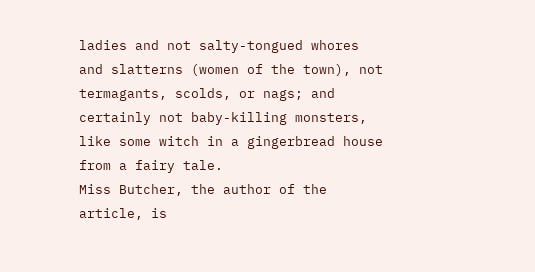ladies and not salty-tongued whores and slatterns (women of the town), not termagants, scolds, or nags; and certainly not baby-killing monsters, like some witch in a gingerbread house from a fairy tale.
Miss Butcher, the author of the article, is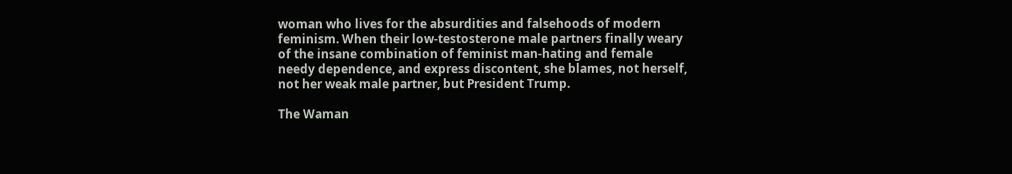woman who lives for the absurdities and falsehoods of modern feminism. When their low-testosterone male partners finally weary of the insane combination of feminist man-hating and female needy dependence, and express discontent, she blames, not herself, not her weak male partner, but President Trump.

The Waman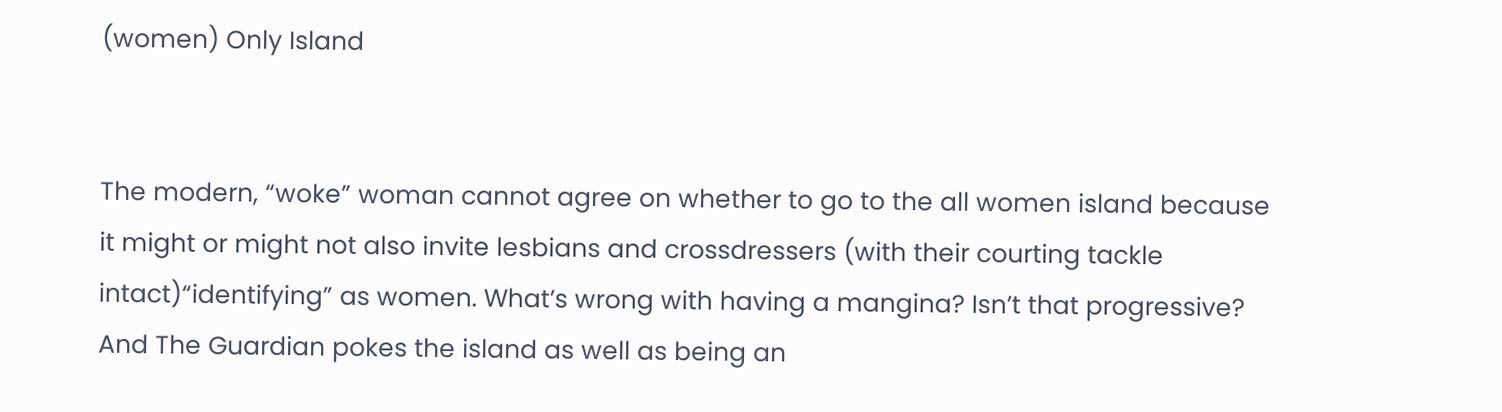(women) Only Island


The modern, “woke” woman cannot agree on whether to go to the all women island because it might or might not also invite lesbians and crossdressers (with their courting tackle intact)“identifying” as women. What’s wrong with having a mangina? Isn’t that progressive? And The Guardian pokes the island as well as being an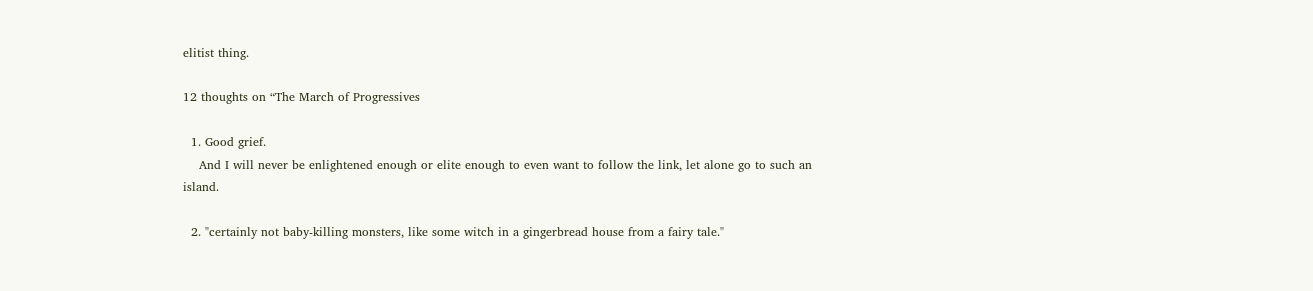elitist thing.

12 thoughts on “The March of Progressives

  1. Good grief.
    And I will never be enlightened enough or elite enough to even want to follow the link, let alone go to such an island.

  2. "certainly not baby-killing monsters, like some witch in a gingerbread house from a fairy tale."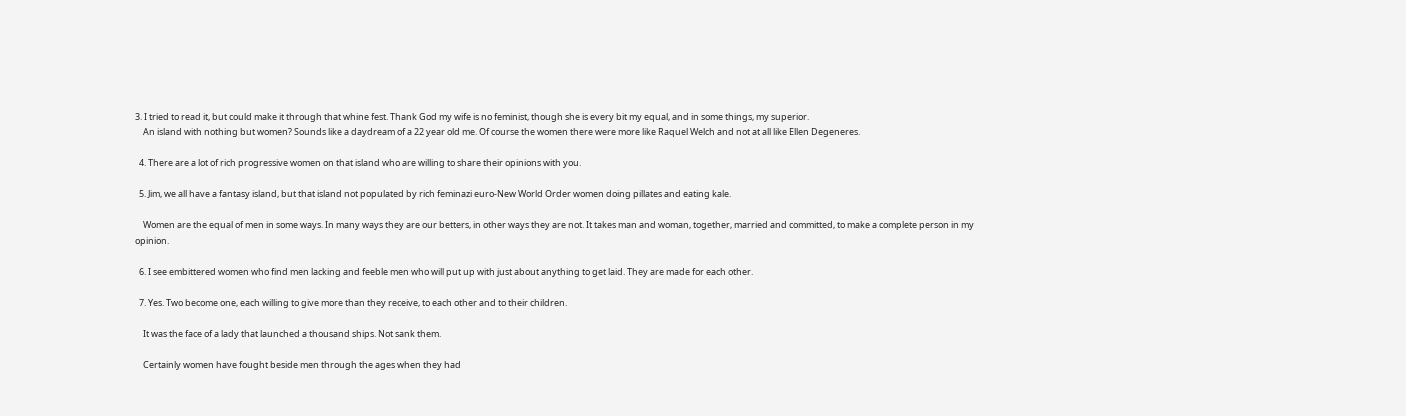3. I tried to read it, but could make it through that whine fest. Thank God my wife is no feminist, though she is every bit my equal, and in some things, my superior.
    An island with nothing but women? Sounds like a daydream of a 22 year old me. Of course the women there were more like Raquel Welch and not at all like Ellen Degeneres.

  4. There are a lot of rich progressive women on that island who are willing to share their opinions with you.

  5. Jim, we all have a fantasy island, but that island not populated by rich feminazi euro-New World Order women doing pillates and eating kale.

    Women are the equal of men in some ways. In many ways they are our betters, in other ways they are not. It takes man and woman, together, married and committed, to make a complete person in my opinion.

  6. I see embittered women who find men lacking and feeble men who will put up with just about anything to get laid. They are made for each other.

  7. Yes. Two become one, each willing to give more than they receive, to each other and to their children.

    It was the face of a lady that launched a thousand ships. Not sank them.

    Certainly women have fought beside men through the ages when they had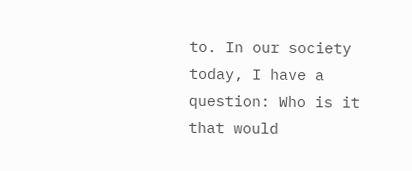to. In our society today, I have a question: Who is it that would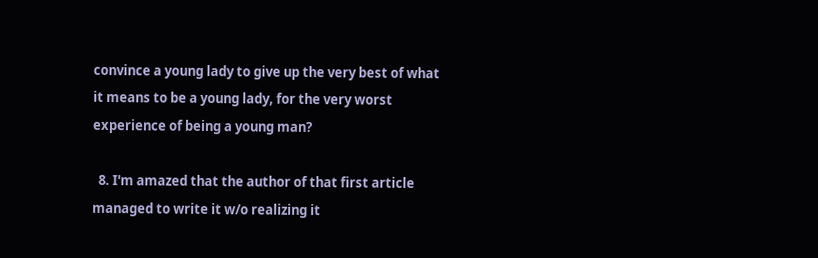convince a young lady to give up the very best of what it means to be a young lady, for the very worst experience of being a young man?

  8. I'm amazed that the author of that first article managed to write it w/o realizing it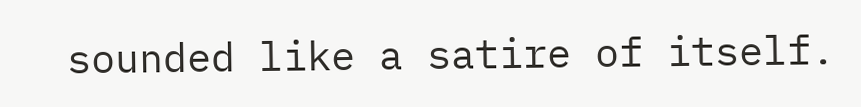sounded like a satire of itself.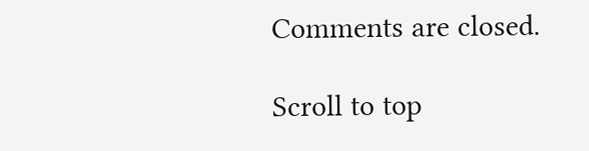Comments are closed.

Scroll to top